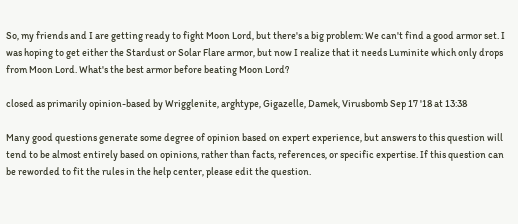So, my friends and I are getting ready to fight Moon Lord, but there's a big problem: We can't find a good armor set. I was hoping to get either the Stardust or Solar Flare armor, but now I realize that it needs Luminite which only drops from Moon Lord. What's the best armor before beating Moon Lord?

closed as primarily opinion-based by Wrigglenite, arghtype, Gigazelle, Damek, Virusbomb Sep 17 '18 at 13:38

Many good questions generate some degree of opinion based on expert experience, but answers to this question will tend to be almost entirely based on opinions, rather than facts, references, or specific expertise. If this question can be reworded to fit the rules in the help center, please edit the question.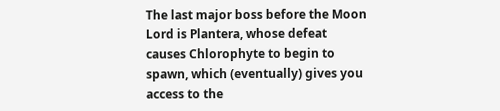The last major boss before the Moon Lord is Plantera, whose defeat causes Chlorophyte to begin to spawn, which (eventually) gives you access to the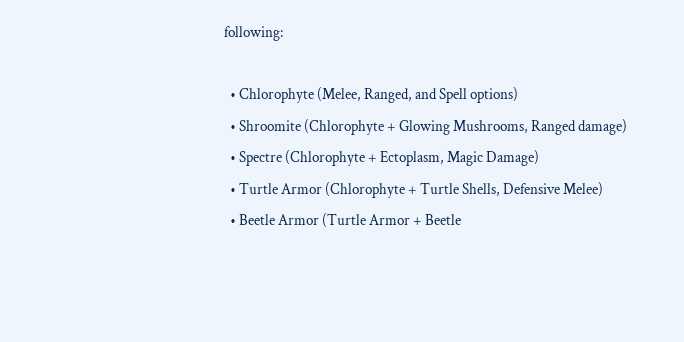following:

  • Chlorophyte (Melee, Ranged, and Spell options)
  • Shroomite (Chlorophyte + Glowing Mushrooms, Ranged damage)
  • Spectre (Chlorophyte + Ectoplasm, Magic Damage)
  • Turtle Armor (Chlorophyte + Turtle Shells, Defensive Melee)
  • Beetle Armor (Turtle Armor + Beetle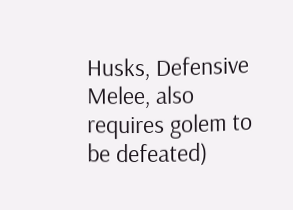Husks, Defensive Melee, also requires golem to be defeated)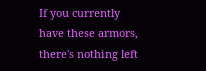If you currently have these armors, there's nothing left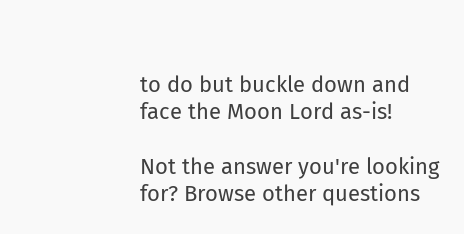to do but buckle down and face the Moon Lord as-is!

Not the answer you're looking for? Browse other questions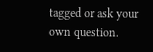tagged or ask your own question.